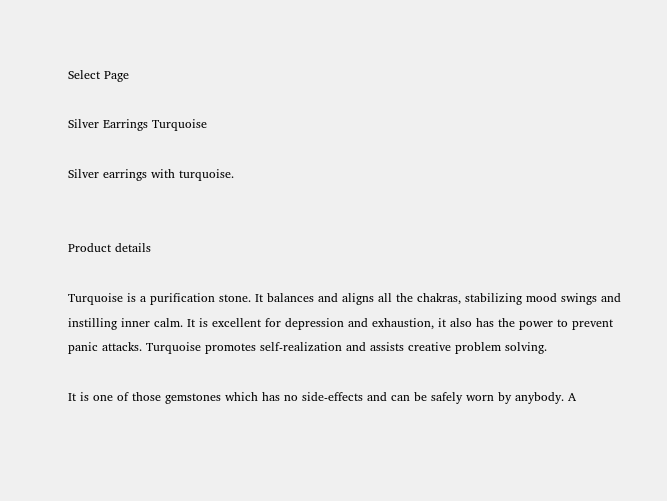Select Page

Silver Earrings Turquoise

Silver earrings with turquoise.


Product details

Turquoise is a purification stone. It balances and aligns all the chakras, stabilizing mood swings and instilling inner calm. It is excellent for depression and exhaustion, it also has the power to prevent panic attacks. Turquoise promotes self-realization and assists creative problem solving.

It is one of those gemstones which has no side-effects and can be safely worn by anybody. A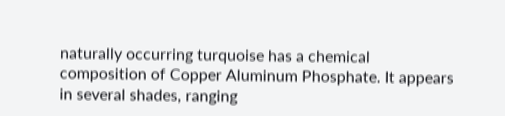naturally occurring turquoise has a chemical composition of Copper Aluminum Phosphate. It appears in several shades, ranging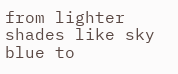from lighter shades like sky blue to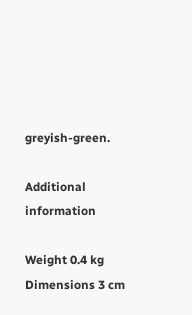greyish-green.

Additional information

Weight 0.4 kg
Dimensions 3 cm